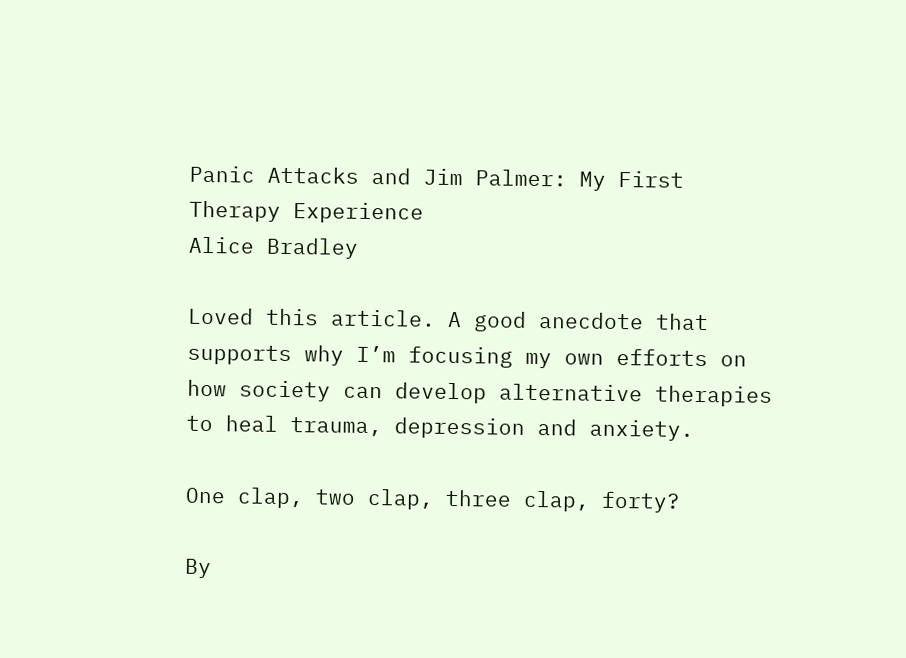Panic Attacks and Jim Palmer: My First Therapy Experience
Alice Bradley

Loved this article. A good anecdote that supports why I’m focusing my own efforts on how society can develop alternative therapies to heal trauma, depression and anxiety.

One clap, two clap, three clap, forty?

By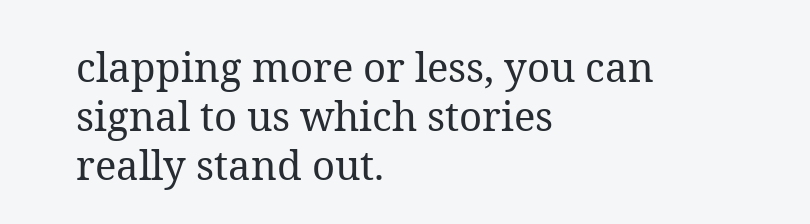clapping more or less, you can signal to us which stories really stand out.